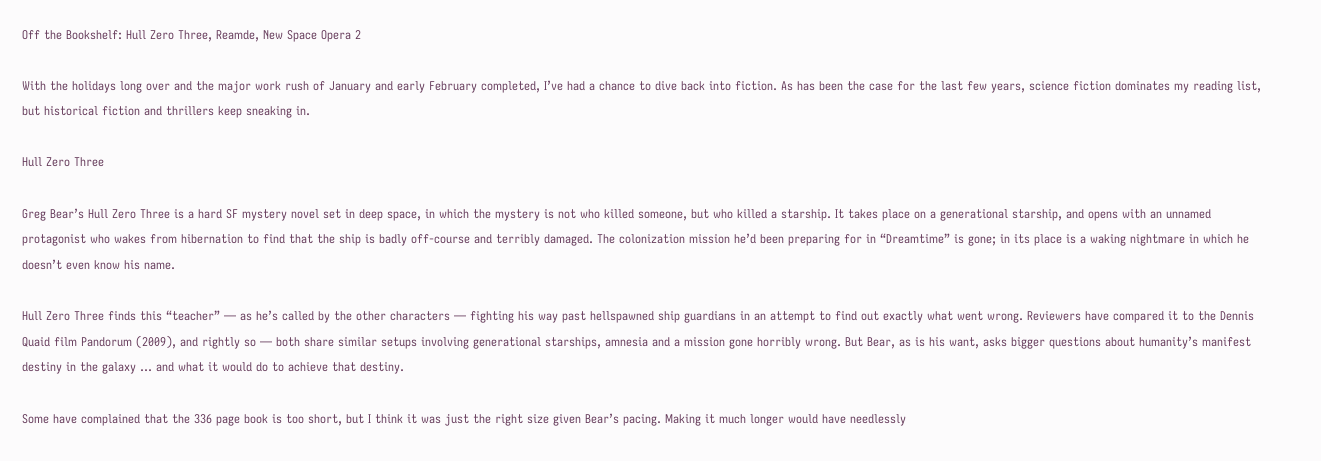Off the Bookshelf: Hull Zero Three, Reamde, New Space Opera 2

With the holidays long over and the major work rush of January and early February completed, I’ve had a chance to dive back into fiction. As has been the case for the last few years, science fiction dominates my reading list, but historical fiction and thrillers keep sneaking in.

Hull Zero Three

Greg Bear’s Hull Zero Three is a hard SF mystery novel set in deep space, in which the mystery is not who killed someone, but who killed a starship. It takes place on a generational starship, and opens with an unnamed protagonist who wakes from hibernation to find that the ship is badly off-course and terribly damaged. The colonization mission he’d been preparing for in “Dreamtime” is gone; in its place is a waking nightmare in which he doesn’t even know his name.

Hull Zero Three finds this “teacher” — as he’s called by the other characters — fighting his way past hellspawned ship guardians in an attempt to find out exactly what went wrong. Reviewers have compared it to the Dennis Quaid film Pandorum (2009), and rightly so — both share similar setups involving generational starships, amnesia and a mission gone horribly wrong. But Bear, as is his want, asks bigger questions about humanity’s manifest destiny in the galaxy … and what it would do to achieve that destiny.

Some have complained that the 336 page book is too short, but I think it was just the right size given Bear’s pacing. Making it much longer would have needlessly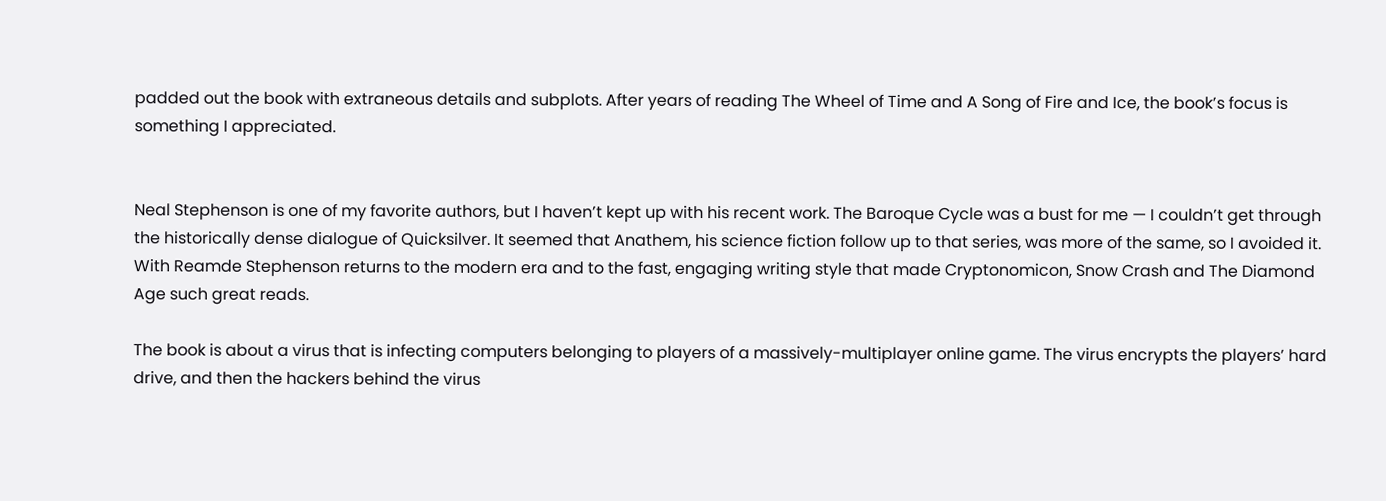padded out the book with extraneous details and subplots. After years of reading The Wheel of Time and A Song of Fire and Ice, the book’s focus is something I appreciated.


Neal Stephenson is one of my favorite authors, but I haven’t kept up with his recent work. The Baroque Cycle was a bust for me — I couldn’t get through the historically dense dialogue of Quicksilver. It seemed that Anathem, his science fiction follow up to that series, was more of the same, so I avoided it. With Reamde Stephenson returns to the modern era and to the fast, engaging writing style that made Cryptonomicon, Snow Crash and The Diamond Age such great reads.

The book is about a virus that is infecting computers belonging to players of a massively-multiplayer online game. The virus encrypts the players’ hard drive, and then the hackers behind the virus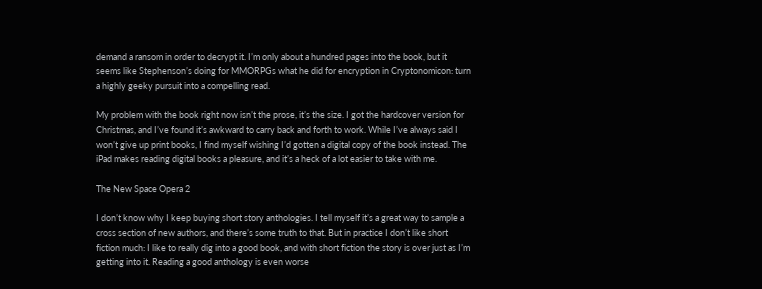demand a ransom in order to decrypt it. I’m only about a hundred pages into the book, but it seems like Stephenson’s doing for MMORPGs what he did for encryption in Cryptonomicon: turn a highly geeky pursuit into a compelling read.

My problem with the book right now isn’t the prose, it’s the size. I got the hardcover version for Christmas, and I’ve found it’s awkward to carry back and forth to work. While I’ve always said I won’t give up print books, I find myself wishing I’d gotten a digital copy of the book instead. The iPad makes reading digital books a pleasure, and it’s a heck of a lot easier to take with me.

The New Space Opera 2

I don’t know why I keep buying short story anthologies. I tell myself it’s a great way to sample a cross section of new authors, and there’s some truth to that. But in practice I don’t like short fiction much: I like to really dig into a good book, and with short fiction the story is over just as I’m getting into it. Reading a good anthology is even worse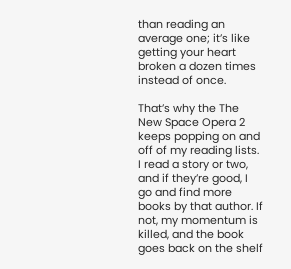than reading an average one; it’s like getting your heart broken a dozen times instead of once.

That’s why the The New Space Opera 2 keeps popping on and off of my reading lists. I read a story or two, and if they’re good, I go and find more books by that author. If not, my momentum is killed, and the book goes back on the shelf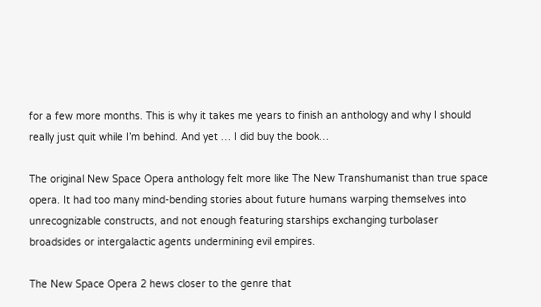for a few more months. This is why it takes me years to finish an anthology and why I should really just quit while I’m behind. And yet … I did buy the book…

The original New Space Opera anthology felt more like The New Transhumanist than true space opera. It had too many mind-bending stories about future humans warping themselves into unrecognizable constructs, and not enough featuring starships exchanging turbolaser broadsides or intergalactic agents undermining evil empires.

The New Space Opera 2 hews closer to the genre that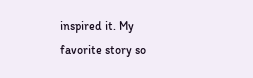inspired it. My favorite story so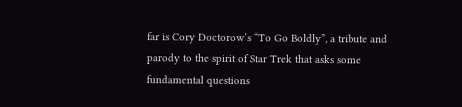far is Cory Doctorow’s “To Go Boldly”, a tribute and parody to the spirit of Star Trek that asks some fundamental questions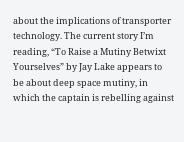about the implications of transporter technology. The current story I’m reading, “To Raise a Mutiny Betwixt Yourselves” by Jay Lake appears to be about deep space mutiny, in which the captain is rebelling against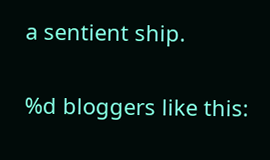a sentient ship.

%d bloggers like this: